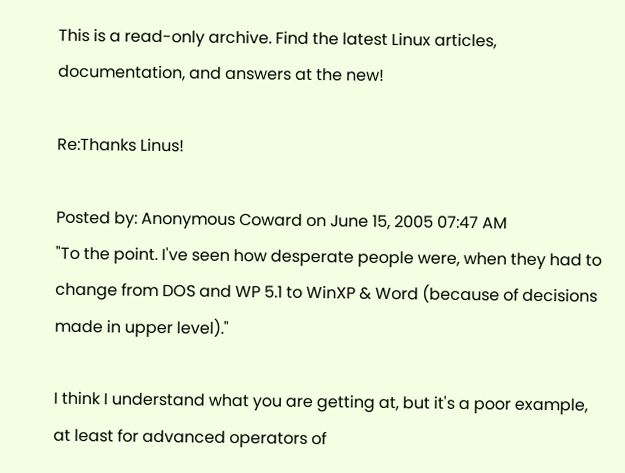This is a read-only archive. Find the latest Linux articles, documentation, and answers at the new!

Re:Thanks Linus!

Posted by: Anonymous Coward on June 15, 2005 07:47 AM
"To the point. I've seen how desperate people were, when they had to change from DOS and WP 5.1 to WinXP & Word (because of decisions made in upper level)."

I think I understand what you are getting at, but it's a poor example, at least for advanced operators of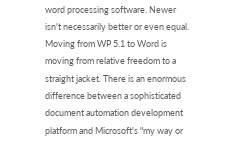word processing software. Newer isn't necessarily better or even equal. Moving from WP 5.1 to Word is moving from relative freedom to a straight jacket. There is an enormous difference between a sophisticated document automation development platform and Microsoft's "my way or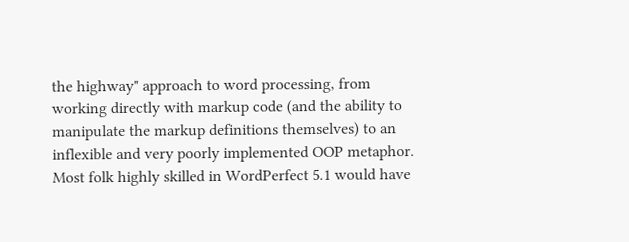the highway" approach to word processing, from working directly with markup code (and the ability to manipulate the markup definitions themselves) to an inflexible and very poorly implemented OOP metaphor. Most folk highly skilled in WordPerfect 5.1 would have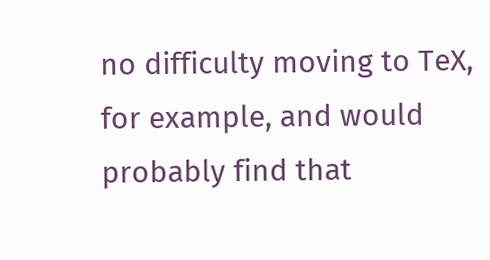no difficulty moving to TeX, for example, and would probably find that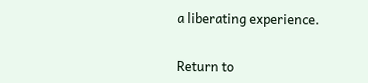a liberating experience.


Return to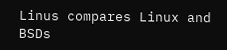Linus compares Linux and BSDs